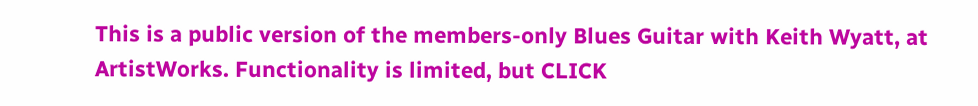This is a public version of the members-only Blues Guitar with Keith Wyatt, at ArtistWorks. Functionality is limited, but CLICK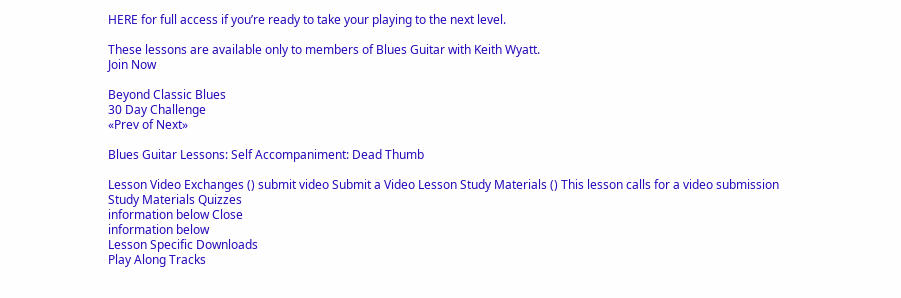HERE for full access if you’re ready to take your playing to the next level.

These lessons are available only to members of Blues Guitar with Keith Wyatt.
Join Now

Beyond Classic Blues
30 Day Challenge
«Prev of Next»

Blues Guitar Lessons: Self Accompaniment: Dead Thumb

Lesson Video Exchanges () submit video Submit a Video Lesson Study Materials () This lesson calls for a video submission
Study Materials Quizzes
information below Close
information below
Lesson Specific Downloads
Play Along Tracks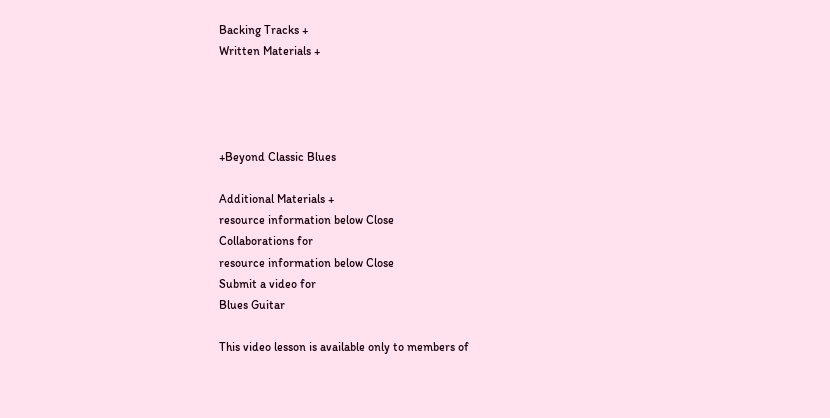Backing Tracks +
Written Materials +




+Beyond Classic Blues

Additional Materials +
resource information below Close
Collaborations for
resource information below Close
Submit a video for
Blues Guitar

This video lesson is available only to members of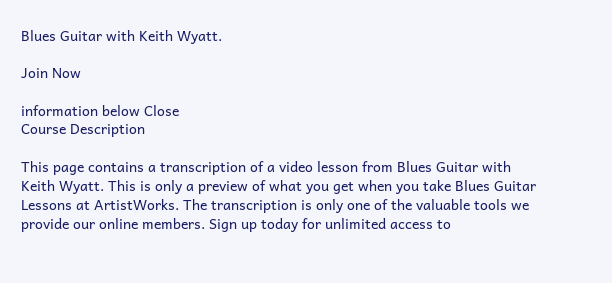Blues Guitar with Keith Wyatt.

Join Now

information below Close
Course Description

This page contains a transcription of a video lesson from Blues Guitar with Keith Wyatt. This is only a preview of what you get when you take Blues Guitar Lessons at ArtistWorks. The transcription is only one of the valuable tools we provide our online members. Sign up today for unlimited access to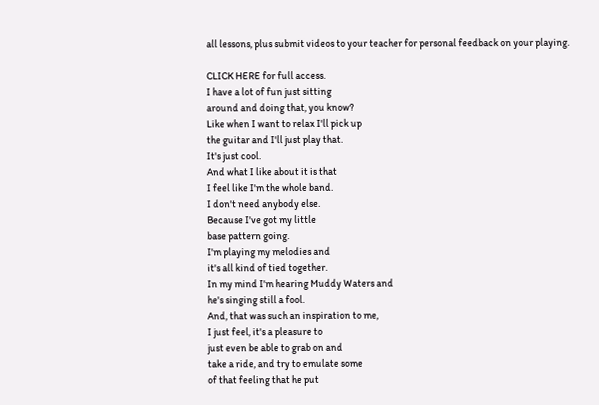all lessons, plus submit videos to your teacher for personal feedback on your playing.

CLICK HERE for full access.
I have a lot of fun just sitting
around and doing that, you know?
Like when I want to relax I'll pick up
the guitar and I'll just play that.
It's just cool.
And what I like about it is that
I feel like I'm the whole band.
I don't need anybody else.
Because I've got my little
base pattern going.
I'm playing my melodies and
it's all kind of tied together.
In my mind I'm hearing Muddy Waters and
he's singing still a fool.
And, that was such an inspiration to me,
I just feel, it's a pleasure to
just even be able to grab on and
take a ride, and try to emulate some
of that feeling that he put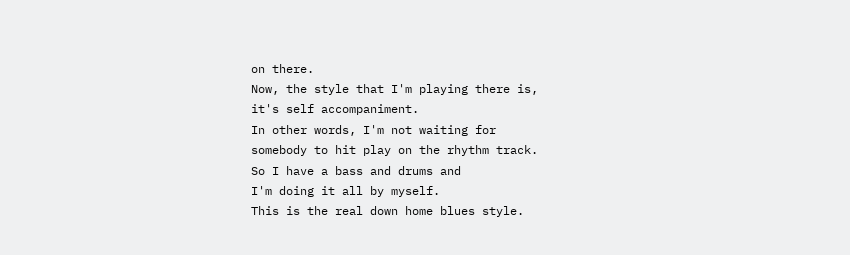on there.
Now, the style that I'm playing there is,
it's self accompaniment.
In other words, I'm not waiting for
somebody to hit play on the rhythm track.
So I have a bass and drums and
I'm doing it all by myself.
This is the real down home blues style.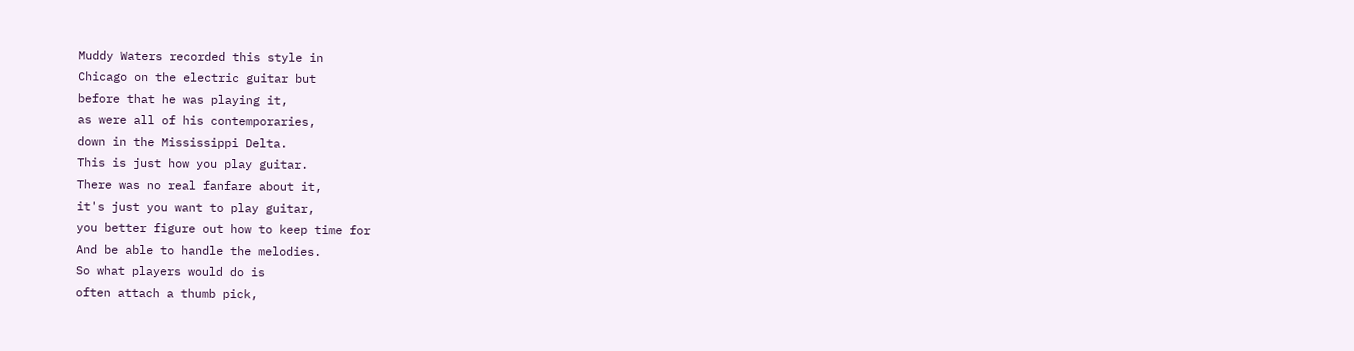Muddy Waters recorded this style in
Chicago on the electric guitar but
before that he was playing it,
as were all of his contemporaries,
down in the Mississippi Delta.
This is just how you play guitar.
There was no real fanfare about it,
it's just you want to play guitar,
you better figure out how to keep time for
And be able to handle the melodies.
So what players would do is
often attach a thumb pick,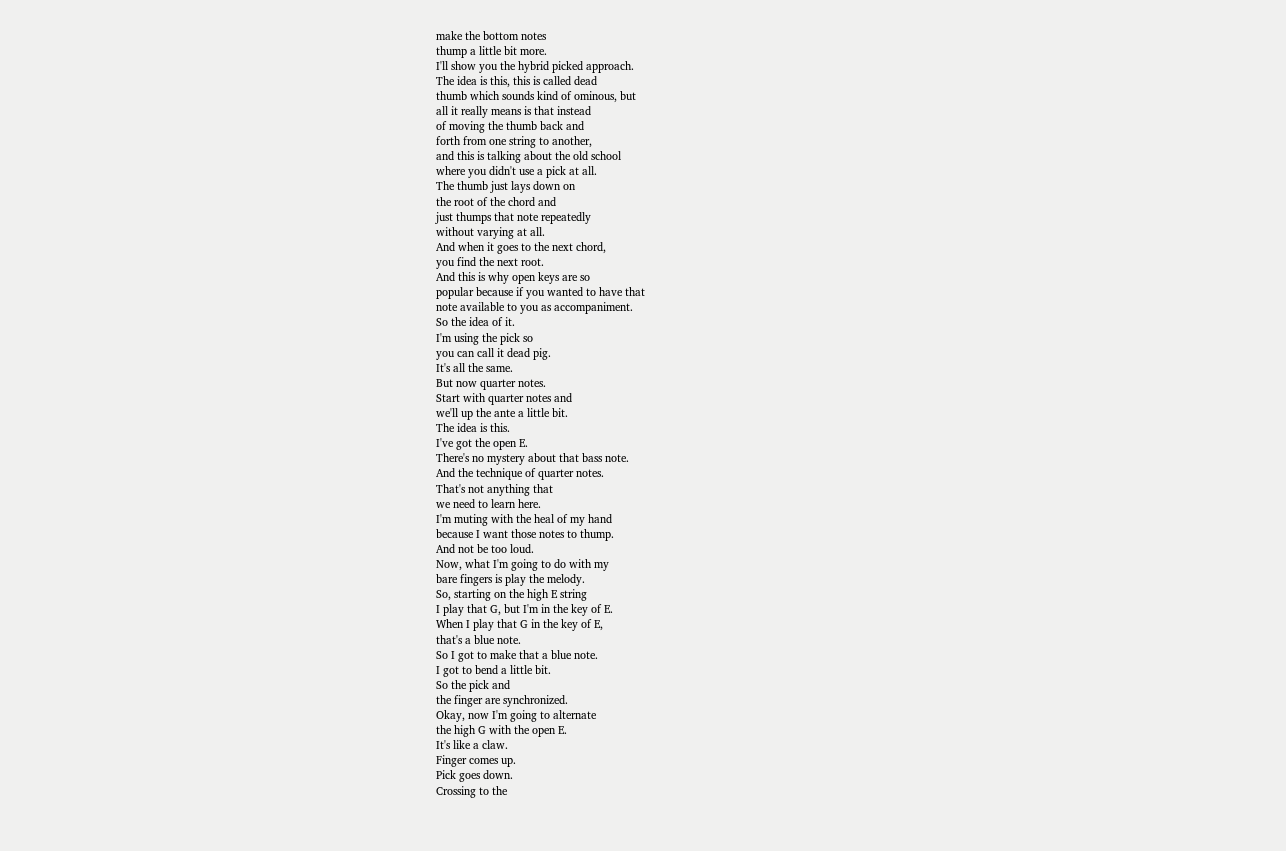make the bottom notes
thump a little bit more.
I'll show you the hybrid picked approach.
The idea is this, this is called dead
thumb which sounds kind of ominous, but
all it really means is that instead
of moving the thumb back and
forth from one string to another,
and this is talking about the old school
where you didn't use a pick at all.
The thumb just lays down on
the root of the chord and
just thumps that note repeatedly
without varying at all.
And when it goes to the next chord,
you find the next root.
And this is why open keys are so
popular because if you wanted to have that
note available to you as accompaniment.
So the idea of it.
I'm using the pick so
you can call it dead pig.
It's all the same.
But now quarter notes.
Start with quarter notes and
we'll up the ante a little bit.
The idea is this.
I've got the open E.
There's no mystery about that bass note.
And the technique of quarter notes.
That's not anything that
we need to learn here.
I'm muting with the heal of my hand
because I want those notes to thump.
And not be too loud.
Now, what I'm going to do with my
bare fingers is play the melody.
So, starting on the high E string
I play that G, but I'm in the key of E.
When I play that G in the key of E,
that's a blue note.
So I got to make that a blue note.
I got to bend a little bit.
So the pick and
the finger are synchronized.
Okay, now I'm going to alternate
the high G with the open E.
It's like a claw.
Finger comes up.
Pick goes down.
Crossing to the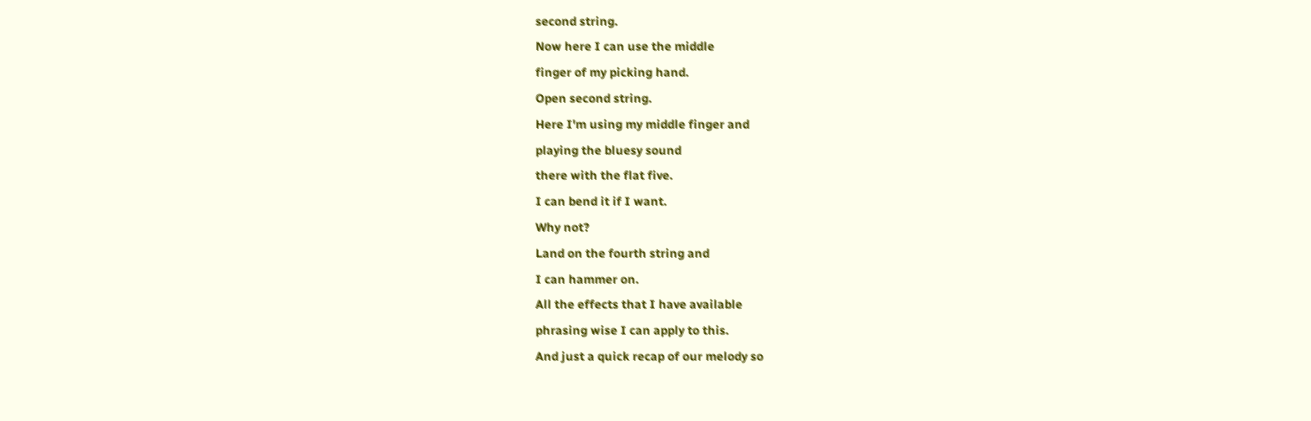second string.
Now here I can use the middle
finger of my picking hand.
Open second string.
Here I'm using my middle finger and
playing the bluesy sound
there with the flat five.
I can bend it if I want.
Why not?
Land on the fourth string and
I can hammer on.
All the effects that I have available
phrasing wise I can apply to this.
And just a quick recap of our melody so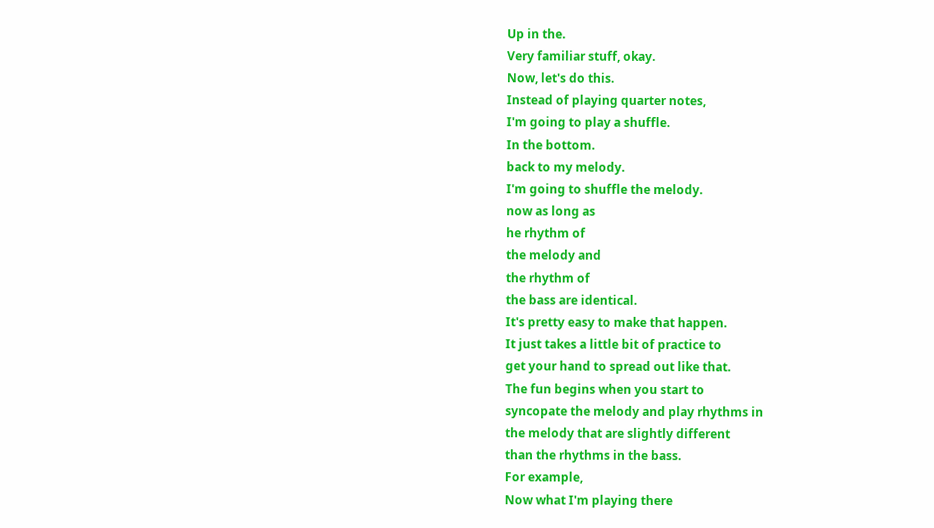Up in the.
Very familiar stuff, okay.
Now, let's do this.
Instead of playing quarter notes,
I'm going to play a shuffle.
In the bottom.
back to my melody.
I'm going to shuffle the melody.
now as long as
he rhythm of
the melody and
the rhythm of
the bass are identical.
It's pretty easy to make that happen.
It just takes a little bit of practice to
get your hand to spread out like that.
The fun begins when you start to
syncopate the melody and play rhythms in
the melody that are slightly different
than the rhythms in the bass.
For example,
Now what I'm playing there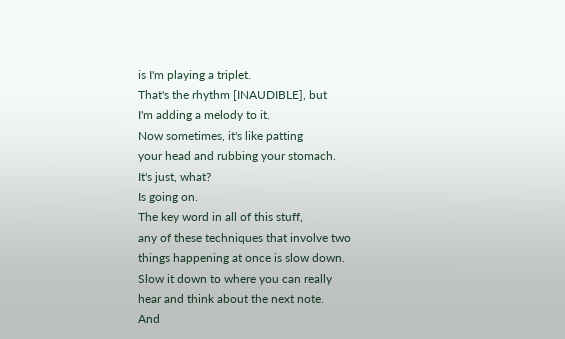is I'm playing a triplet.
That's the rhythm [INAUDIBLE], but
I'm adding a melody to it.
Now sometimes, it's like patting
your head and rubbing your stomach.
It's just, what?
Is going on.
The key word in all of this stuff,
any of these techniques that involve two
things happening at once is slow down.
Slow it down to where you can really
hear and think about the next note.
And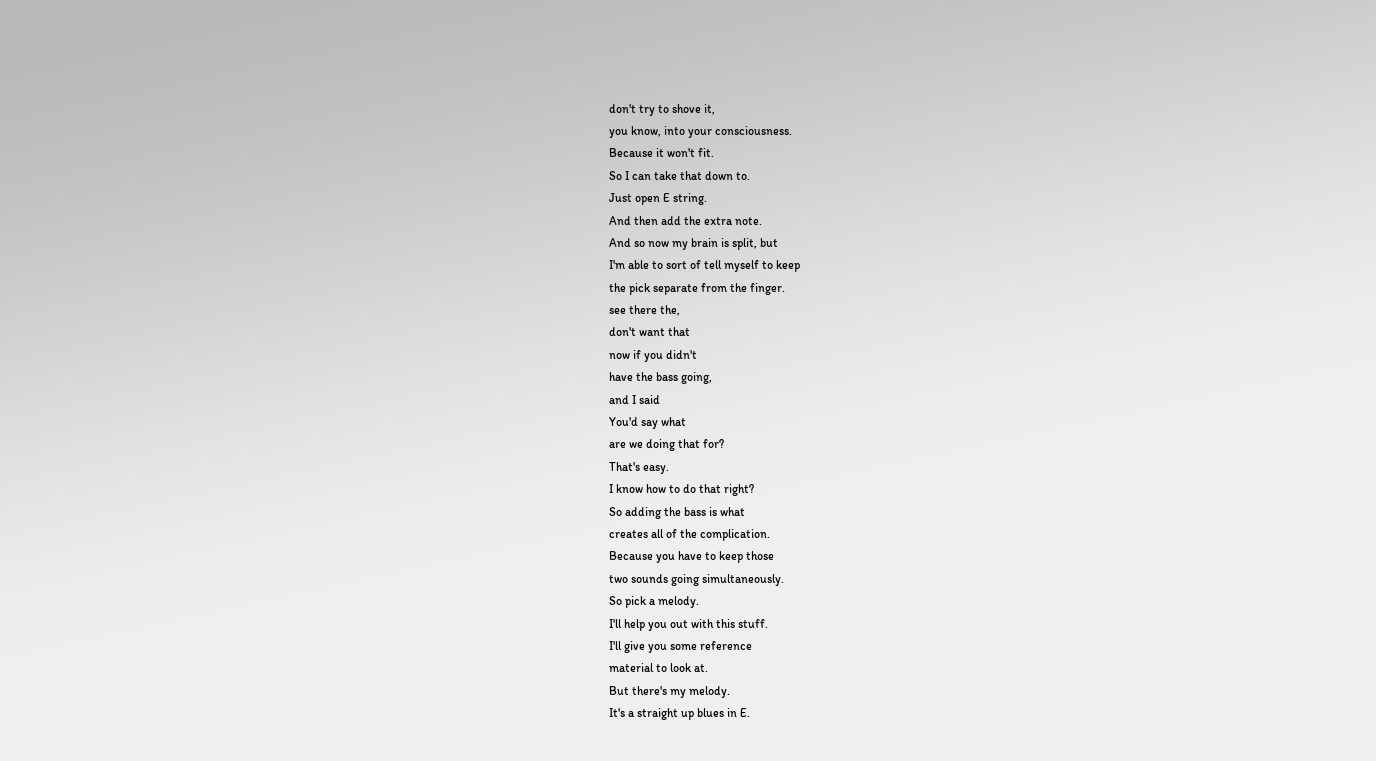don't try to shove it,
you know, into your consciousness.
Because it won't fit.
So I can take that down to.
Just open E string.
And then add the extra note.
And so now my brain is split, but
I'm able to sort of tell myself to keep
the pick separate from the finger.
see there the,
don't want that
now if you didn't
have the bass going,
and I said
You'd say what
are we doing that for?
That's easy.
I know how to do that right?
So adding the bass is what
creates all of the complication.
Because you have to keep those
two sounds going simultaneously.
So pick a melody.
I'll help you out with this stuff.
I'll give you some reference
material to look at.
But there's my melody.
It's a straight up blues in E.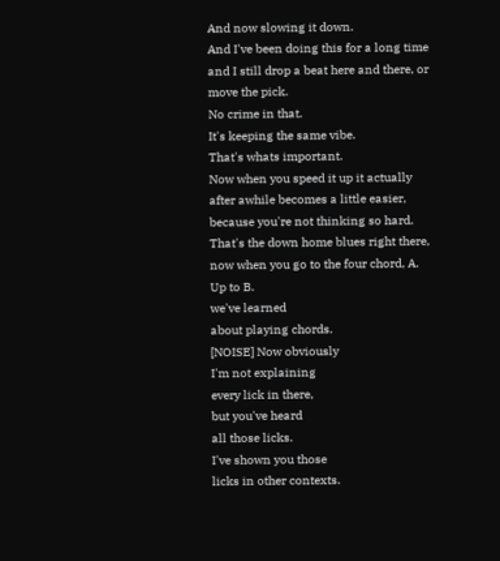And now slowing it down.
And I've been doing this for a long time
and I still drop a beat here and there, or
move the pick.
No crime in that.
It's keeping the same vibe.
That's whats important.
Now when you speed it up it actually
after awhile becomes a little easier,
because you're not thinking so hard.
That's the down home blues right there,
now when you go to the four chord, A.
Up to B.
we've learned
about playing chords.
[NOISE] Now obviously
I'm not explaining
every lick in there,
but you've heard
all those licks.
I've shown you those
licks in other contexts.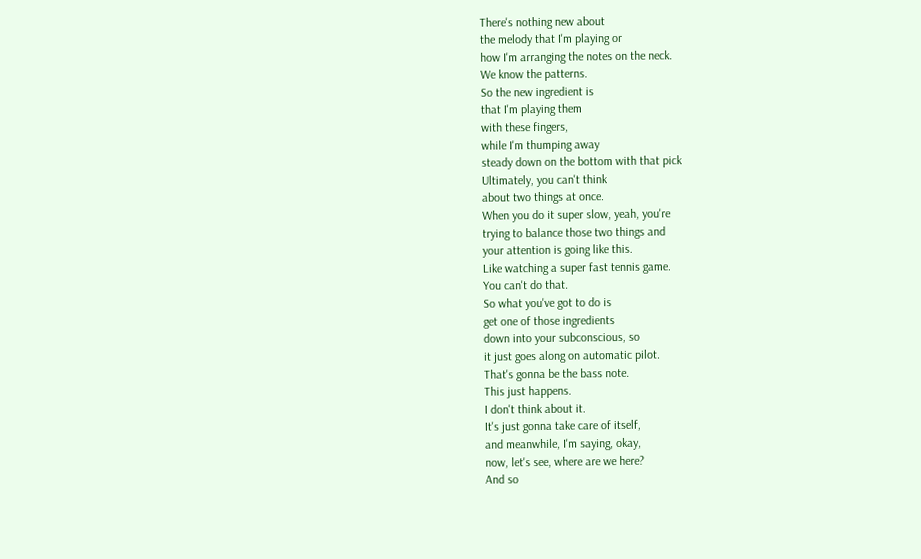There's nothing new about
the melody that I'm playing or
how I'm arranging the notes on the neck.
We know the patterns.
So the new ingredient is
that I'm playing them
with these fingers,
while I'm thumping away
steady down on the bottom with that pick
Ultimately, you can't think
about two things at once.
When you do it super slow, yeah, you're
trying to balance those two things and
your attention is going like this.
Like watching a super fast tennis game.
You can't do that.
So what you've got to do is
get one of those ingredients
down into your subconscious, so
it just goes along on automatic pilot.
That's gonna be the bass note.
This just happens.
I don't think about it.
It's just gonna take care of itself,
and meanwhile, I'm saying, okay,
now, let's see, where are we here?
And so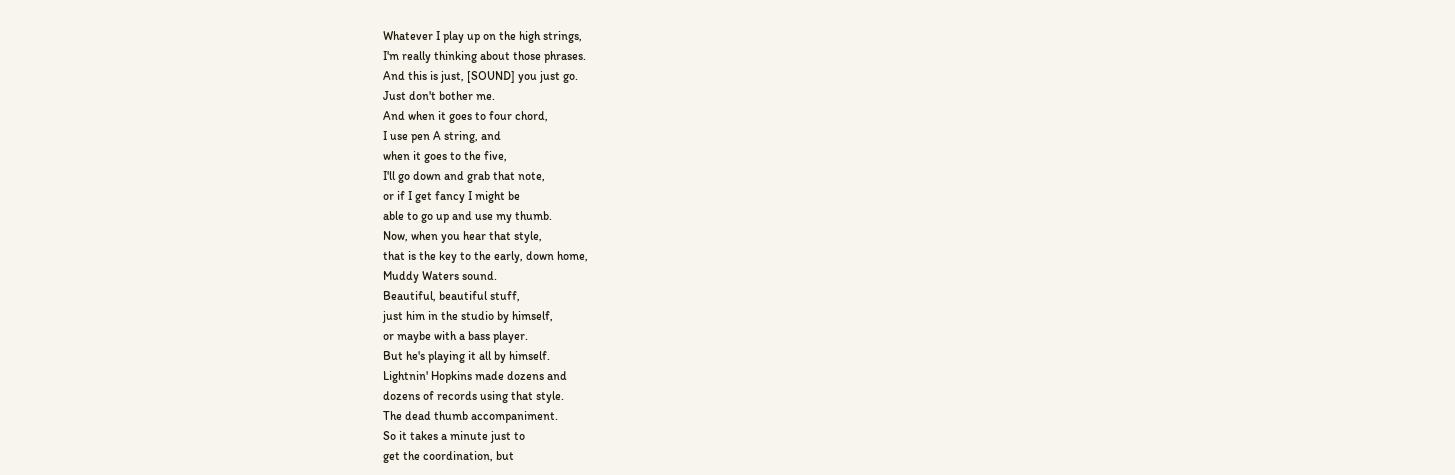Whatever I play up on the high strings,
I'm really thinking about those phrases.
And this is just, [SOUND] you just go.
Just don't bother me.
And when it goes to four chord,
I use pen A string, and
when it goes to the five,
I'll go down and grab that note,
or if I get fancy I might be
able to go up and use my thumb.
Now, when you hear that style,
that is the key to the early, down home,
Muddy Waters sound.
Beautiful, beautiful stuff,
just him in the studio by himself,
or maybe with a bass player.
But he's playing it all by himself.
Lightnin' Hopkins made dozens and
dozens of records using that style.
The dead thumb accompaniment.
So it takes a minute just to
get the coordination, but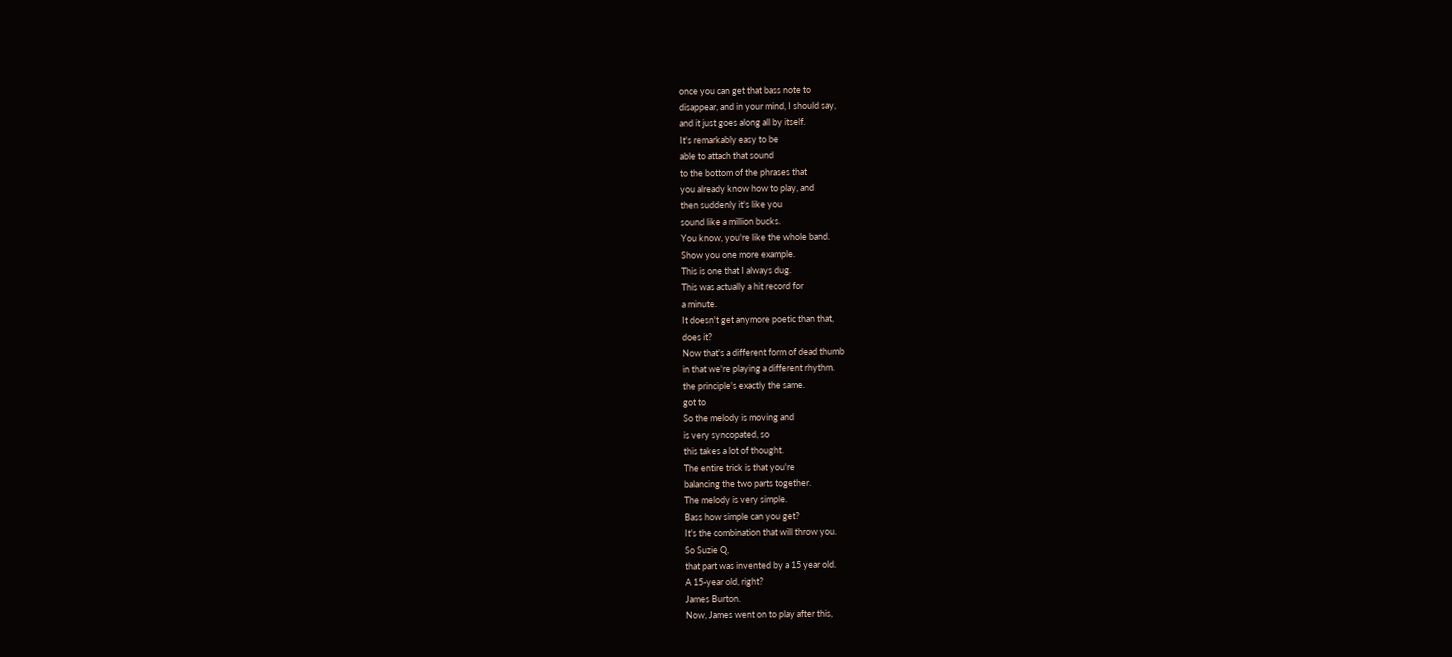once you can get that bass note to
disappear, and in your mind, I should say,
and it just goes along all by itself.
It's remarkably easy to be
able to attach that sound
to the bottom of the phrases that
you already know how to play, and
then suddenly it's like you
sound like a million bucks.
You know, you're like the whole band.
Show you one more example.
This is one that I always dug.
This was actually a hit record for
a minute.
It doesn't get anymore poetic than that,
does it?
Now that's a different form of dead thumb
in that we're playing a different rhythm.
the principle's exactly the same.
got to
So the melody is moving and
is very syncopated, so
this takes a lot of thought.
The entire trick is that you're
balancing the two parts together.
The melody is very simple.
Bass how simple can you get?
It's the combination that will throw you.
So Suzie Q,
that part was invented by a 15 year old.
A 15-year old, right?
James Burton.
Now, James went on to play after this,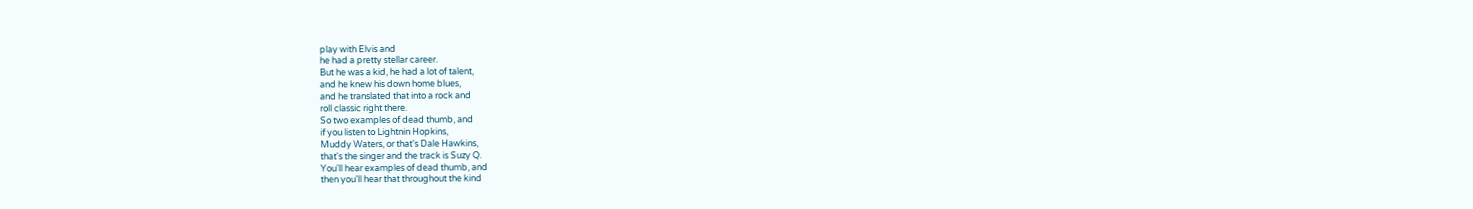play with Elvis and
he had a pretty stellar career.
But he was a kid, he had a lot of talent,
and he knew his down home blues,
and he translated that into a rock and
roll classic right there.
So two examples of dead thumb, and
if you listen to Lightnin Hopkins,
Muddy Waters, or that's Dale Hawkins,
that's the singer and the track is Suzy Q.
You'll hear examples of dead thumb, and
then you'll hear that throughout the kind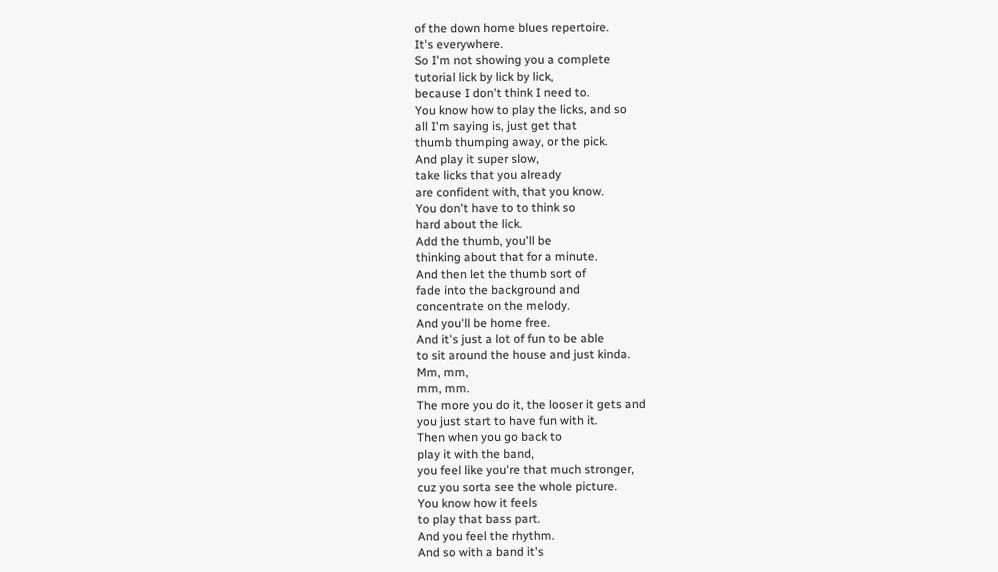of the down home blues repertoire.
It's everywhere.
So I'm not showing you a complete
tutorial lick by lick by lick,
because I don't think I need to.
You know how to play the licks, and so
all I'm saying is, just get that
thumb thumping away, or the pick.
And play it super slow,
take licks that you already
are confident with, that you know.
You don't have to to think so
hard about the lick.
Add the thumb, you'll be
thinking about that for a minute.
And then let the thumb sort of
fade into the background and
concentrate on the melody.
And you'll be home free.
And it's just a lot of fun to be able
to sit around the house and just kinda.
Mm, mm,
mm, mm.
The more you do it, the looser it gets and
you just start to have fun with it.
Then when you go back to
play it with the band,
you feel like you're that much stronger,
cuz you sorta see the whole picture.
You know how it feels
to play that bass part.
And you feel the rhythm.
And so with a band it's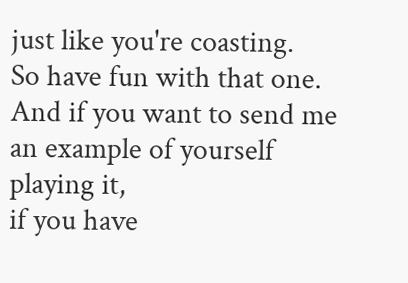just like you're coasting.
So have fun with that one.
And if you want to send me
an example of yourself playing it,
if you have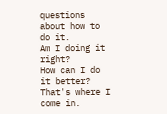questions about how to do it.
Am I doing it right?
How can I do it better?
That's where I come in.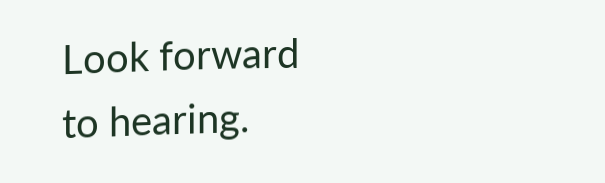Look forward to hearing.